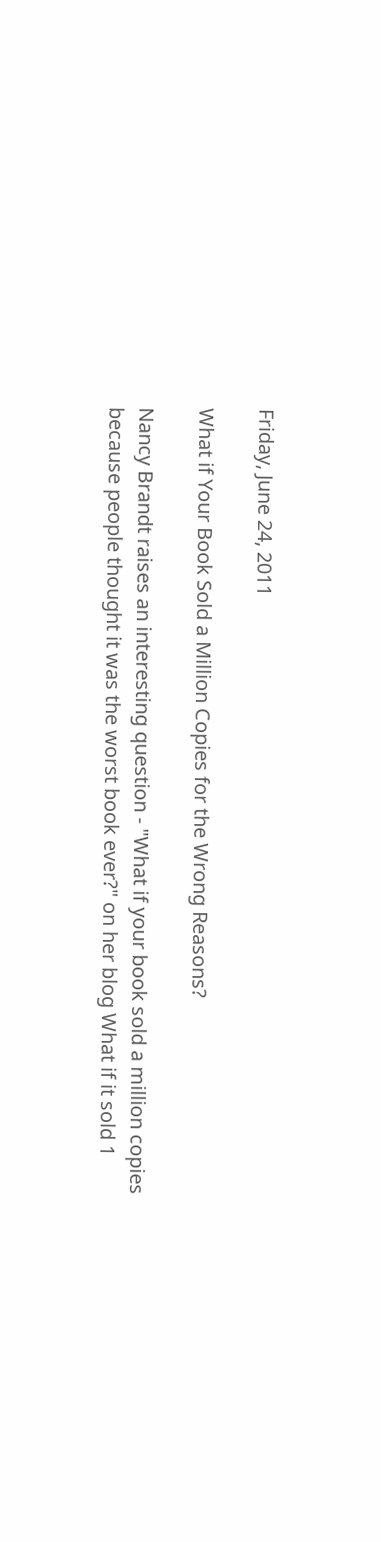Friday, June 24, 2011

What if Your Book Sold a Million Copies for the Wrong Reasons?

Nancy Brandt raises an interesting question - "What if your book sold a million copies because people thought it was the worst book ever?" on her blog What if it sold 1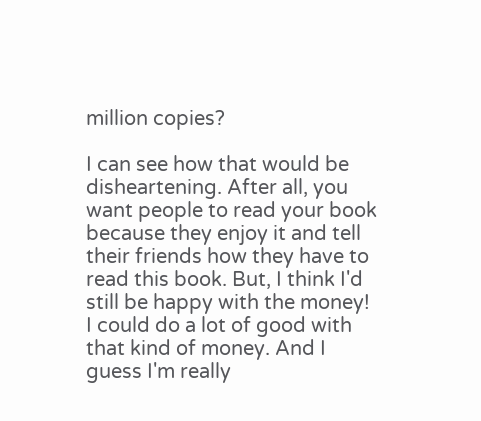million copies?

I can see how that would be disheartening. After all, you want people to read your book because they enjoy it and tell their friends how they have to read this book. But, I think I'd still be happy with the money! I could do a lot of good with that kind of money. And I guess I'm really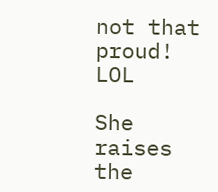not that proud! LOL

She raises the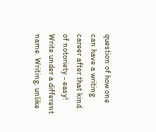question of how one can have a writing career after that kind of notoriety - easy! Write under a different name. Writing, unlike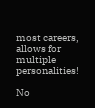most careers, allows for multiple personalities!

No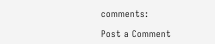comments:

Post a Comment